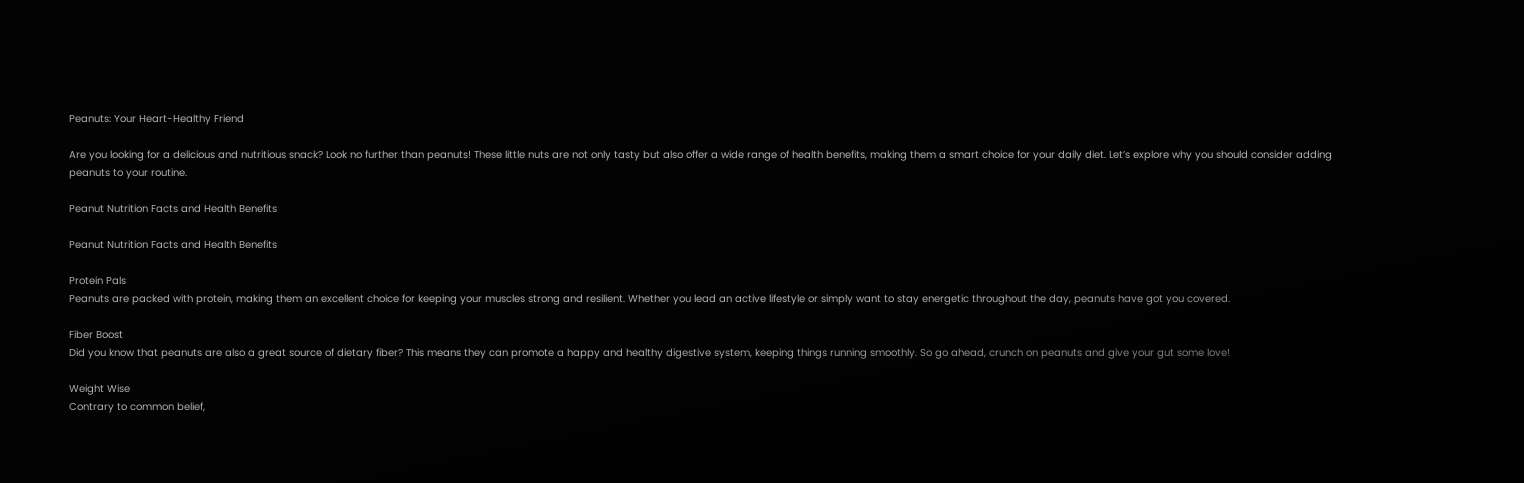Peanuts: Your Heart-Healthy Friend

Are you looking for a delicious and nutritious snack? Look no further than peanuts! These little nuts are not only tasty but also offer a wide range of health benefits, making them a smart choice for your daily diet. Let’s explore why you should consider adding peanuts to your routine.

Peanut Nutrition Facts and Health Benefits

Peanut Nutrition Facts and Health Benefits

Protein Pals
Peanuts are packed with protein, making them an excellent choice for keeping your muscles strong and resilient. Whether you lead an active lifestyle or simply want to stay energetic throughout the day, peanuts have got you covered.

Fiber Boost
Did you know that peanuts are also a great source of dietary fiber? This means they can promote a happy and healthy digestive system, keeping things running smoothly. So go ahead, crunch on peanuts and give your gut some love!

Weight Wise
Contrary to common belief,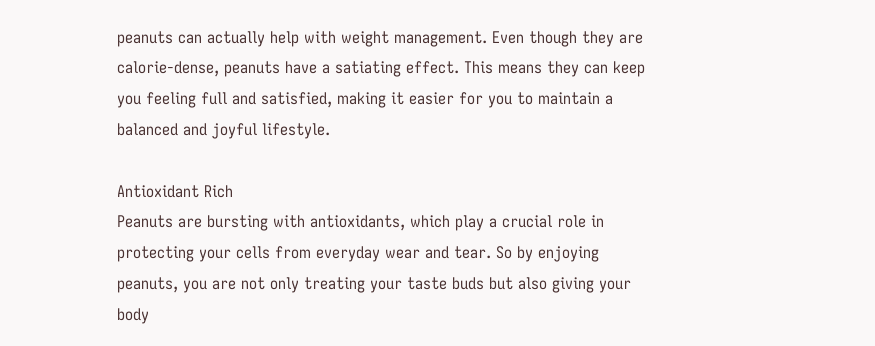peanuts can actually help with weight management. Even though they are calorie-dense, peanuts have a satiating effect. This means they can keep you feeling full and satisfied, making it easier for you to maintain a balanced and joyful lifestyle.

Antioxidant Rich
Peanuts are bursting with antioxidants, which play a crucial role in protecting your cells from everyday wear and tear. So by enjoying peanuts, you are not only treating your taste buds but also giving your body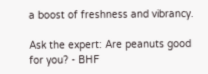a boost of freshness and vibrancy.

Ask the expert: Are peanuts good for you? - BHF